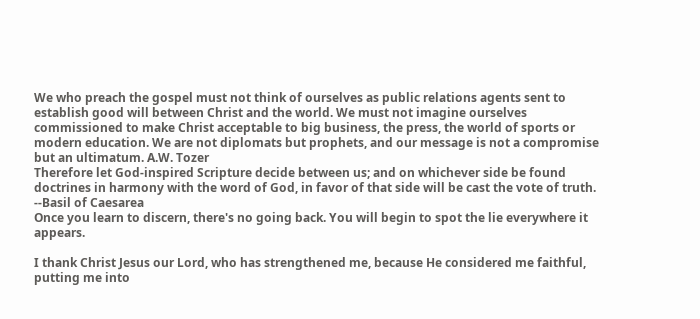We who preach the gospel must not think of ourselves as public relations agents sent to establish good will between Christ and the world. We must not imagine ourselves commissioned to make Christ acceptable to big business, the press, the world of sports or modern education. We are not diplomats but prophets, and our message is not a compromise but an ultimatum. A.W. Tozer
Therefore let God-inspired Scripture decide between us; and on whichever side be found doctrines in harmony with the word of God, in favor of that side will be cast the vote of truth. --Basil of Caesarea
Once you learn to discern, there's no going back. You will begin to spot the lie everywhere it appears.

I thank Christ Jesus our Lord, who has strengthened me, because He considered me faithful, putting me into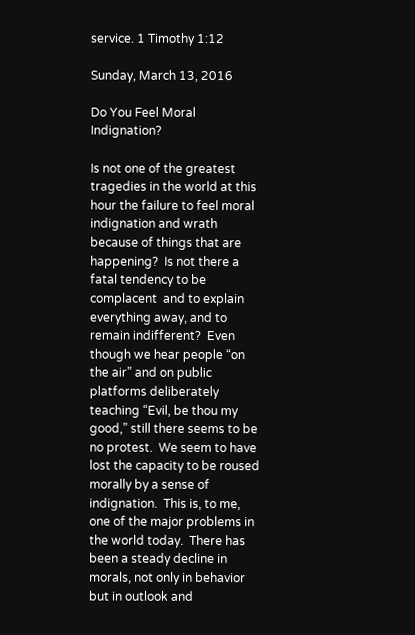service. 1 Timothy 1:12

Sunday, March 13, 2016

Do You Feel Moral Indignation?

Is not one of the greatest tragedies in the world at this hour the failure to feel moral indignation and wrath because of things that are happening?  Is not there a fatal tendency to be complacent  and to explain everything away, and to remain indifferent?  Even though we hear people “on the air” and on public platforms deliberately teaching “Evil, be thou my good,” still there seems to be no protest.  We seem to have lost the capacity to be roused morally by a sense of indignation.  This is, to me, one of the major problems in the world today.  There has been a steady decline in morals, not only in behavior but in outlook and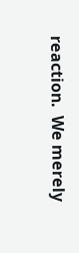reaction.  We merely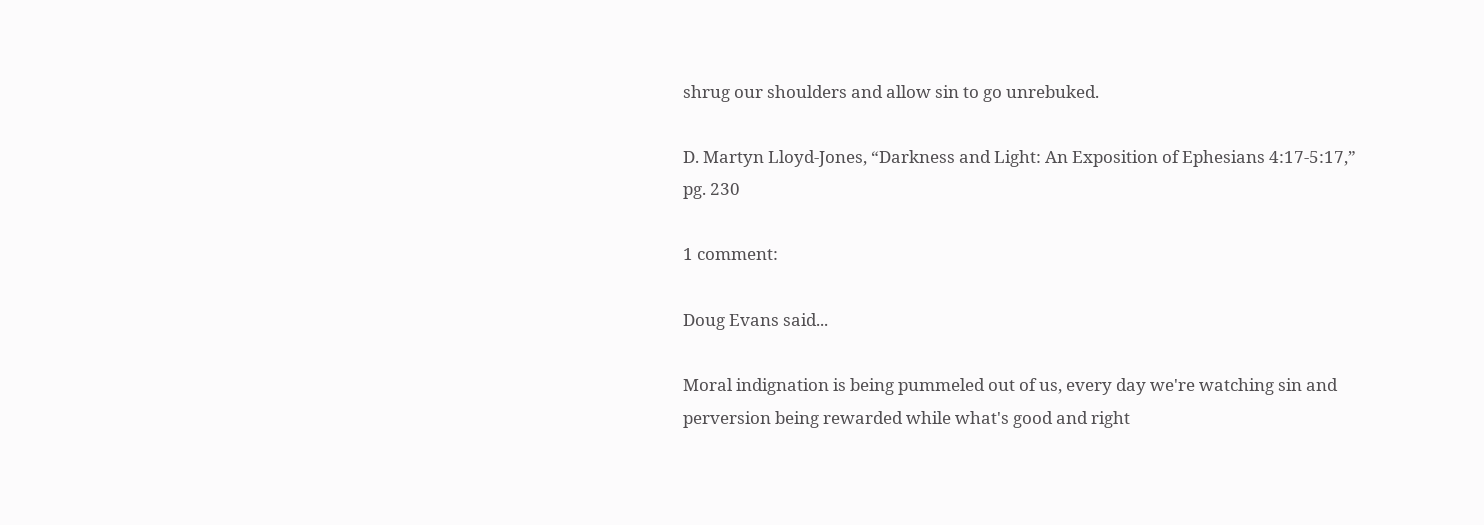shrug our shoulders and allow sin to go unrebuked.

D. Martyn Lloyd-Jones, “Darkness and Light: An Exposition of Ephesians 4:17-5:17,” pg. 230

1 comment:

Doug Evans said...

Moral indignation is being pummeled out of us, every day we're watching sin and perversion being rewarded while what's good and right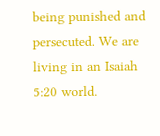being punished and persecuted. We are living in an Isaiah 5:20 world.